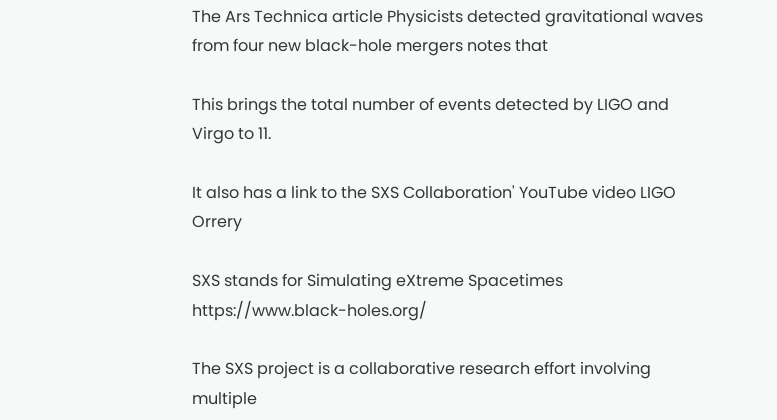The Ars Technica article Physicists detected gravitational waves from four new black-hole mergers notes that

This brings the total number of events detected by LIGO and Virgo to 11.

It also has a link to the SXS Collaboration' YouTube video LIGO Orrery

SXS stands for Simulating eXtreme Spacetimes https://www.black-holes.org/

The SXS project is a collaborative research effort involving multiple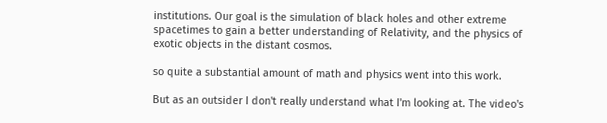institutions. Our goal is the simulation of black holes and other extreme spacetimes to gain a better understanding of Relativity, and the physics of exotic objects in the distant cosmos.

so quite a substantial amount of math and physics went into this work.

But as an outsider I don't really understand what I'm looking at. The video's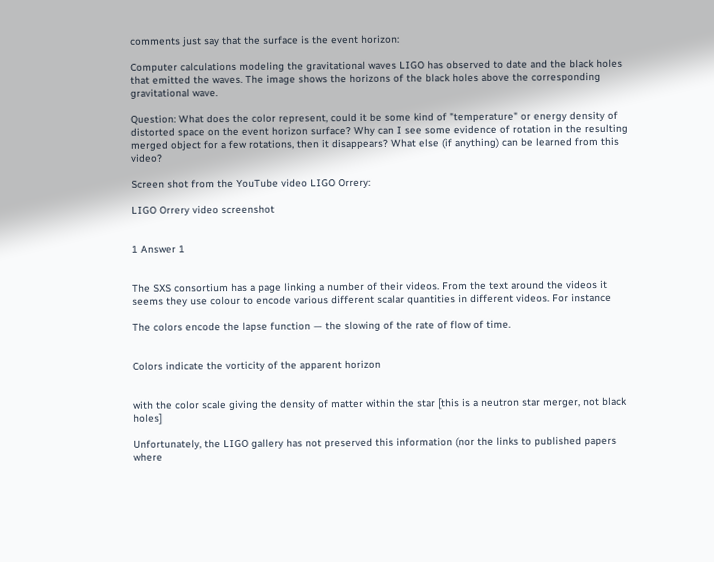comments just say that the surface is the event horizon:

Computer calculations modeling the gravitational waves LIGO has observed to date and the black holes that emitted the waves. The image shows the horizons of the black holes above the corresponding gravitational wave.

Question: What does the color represent, could it be some kind of "temperature" or energy density of distorted space on the event horizon surface? Why can I see some evidence of rotation in the resulting merged object for a few rotations, then it disappears? What else (if anything) can be learned from this video?

Screen shot from the YouTube video LIGO Orrery:

LIGO Orrery video screenshot


1 Answer 1


The SXS consortium has a page linking a number of their videos. From the text around the videos it seems they use colour to encode various different scalar quantities in different videos. For instance

The colors encode the lapse function — the slowing of the rate of flow of time.


Colors indicate the vorticity of the apparent horizon


with the color scale giving the density of matter within the star [this is a neutron star merger, not black holes]

Unfortunately, the LIGO gallery has not preserved this information (nor the links to published papers where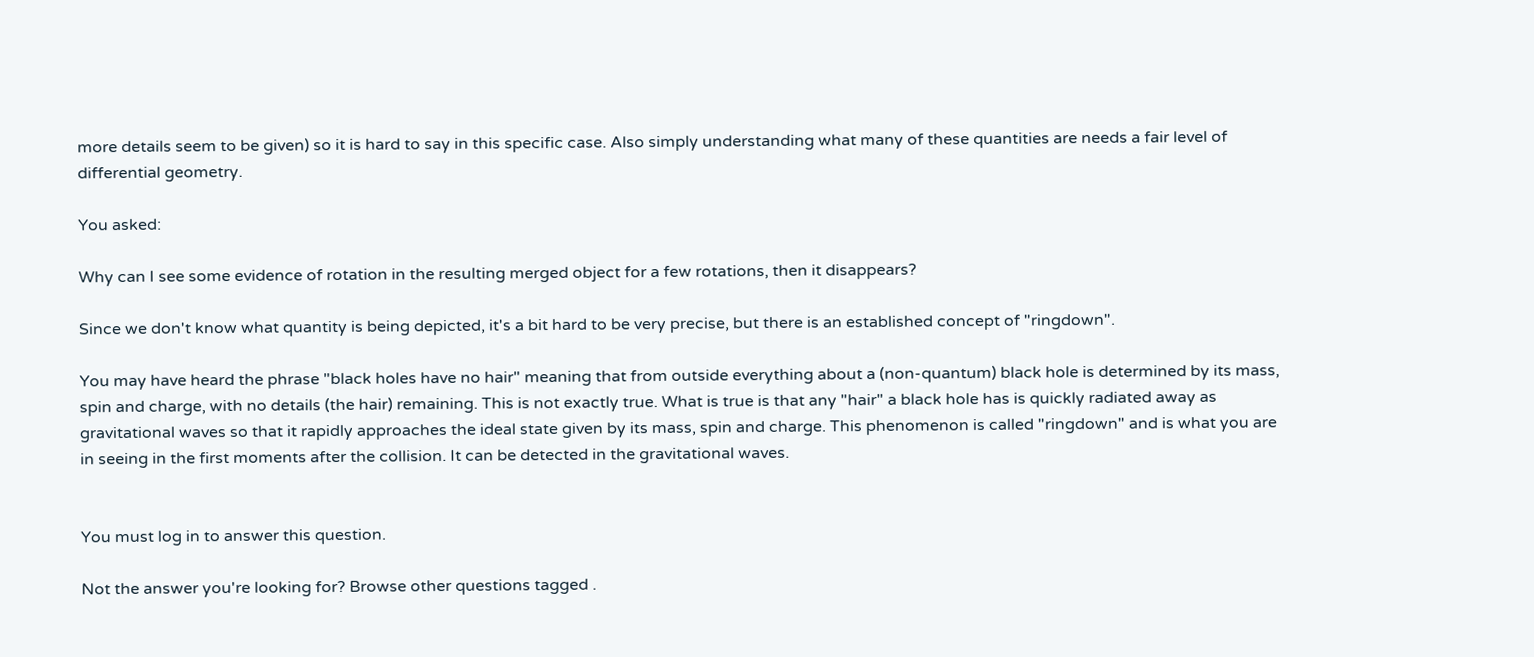more details seem to be given) so it is hard to say in this specific case. Also simply understanding what many of these quantities are needs a fair level of differential geometry.

You asked:

Why can I see some evidence of rotation in the resulting merged object for a few rotations, then it disappears?

Since we don't know what quantity is being depicted, it's a bit hard to be very precise, but there is an established concept of "ringdown".

You may have heard the phrase "black holes have no hair" meaning that from outside everything about a (non-quantum) black hole is determined by its mass, spin and charge, with no details (the hair) remaining. This is not exactly true. What is true is that any "hair" a black hole has is quickly radiated away as gravitational waves so that it rapidly approaches the ideal state given by its mass, spin and charge. This phenomenon is called "ringdown" and is what you are in seeing in the first moments after the collision. It can be detected in the gravitational waves.


You must log in to answer this question.

Not the answer you're looking for? Browse other questions tagged .